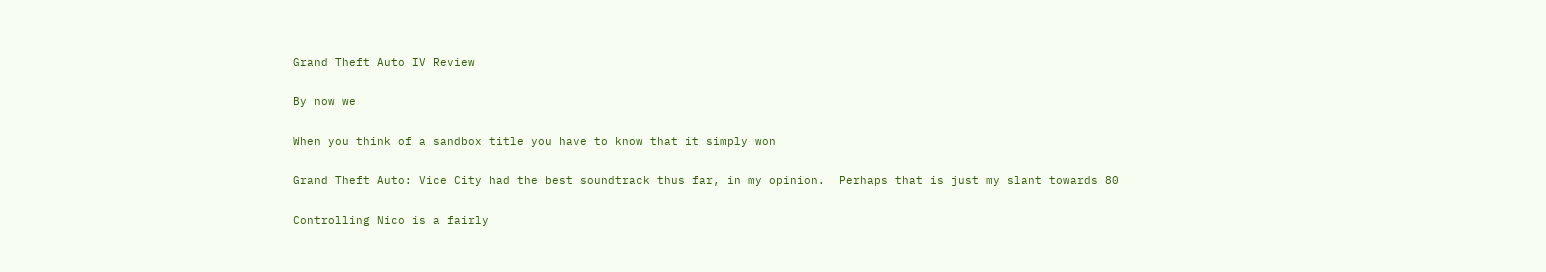Grand Theft Auto IV Review

By now we

When you think of a sandbox title you have to know that it simply won

Grand Theft Auto: Vice City had the best soundtrack thus far, in my opinion.  Perhaps that is just my slant towards 80

Controlling Nico is a fairly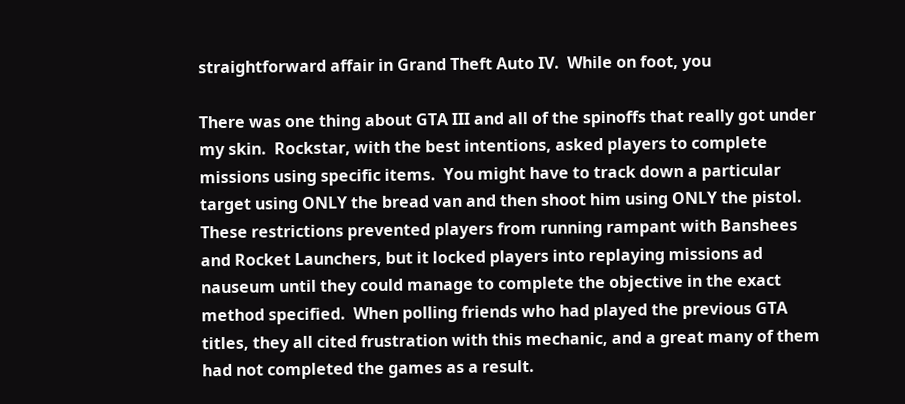straightforward affair in Grand Theft Auto IV.  While on foot, you

There was one thing about GTA III and all of the spinoffs that really got under my skin.  Rockstar, with the best intentions, asked players to complete missions using specific items.  You might have to track down a particular target using ONLY the bread van and then shoot him using ONLY the pistol.  These restrictions prevented players from running rampant with Banshees and Rocket Launchers, but it locked players into replaying missions ad nauseum until they could manage to complete the objective in the exact method specified.  When polling friends who had played the previous GTA titles, they all cited frustration with this mechanic, and a great many of them had not completed the games as a result.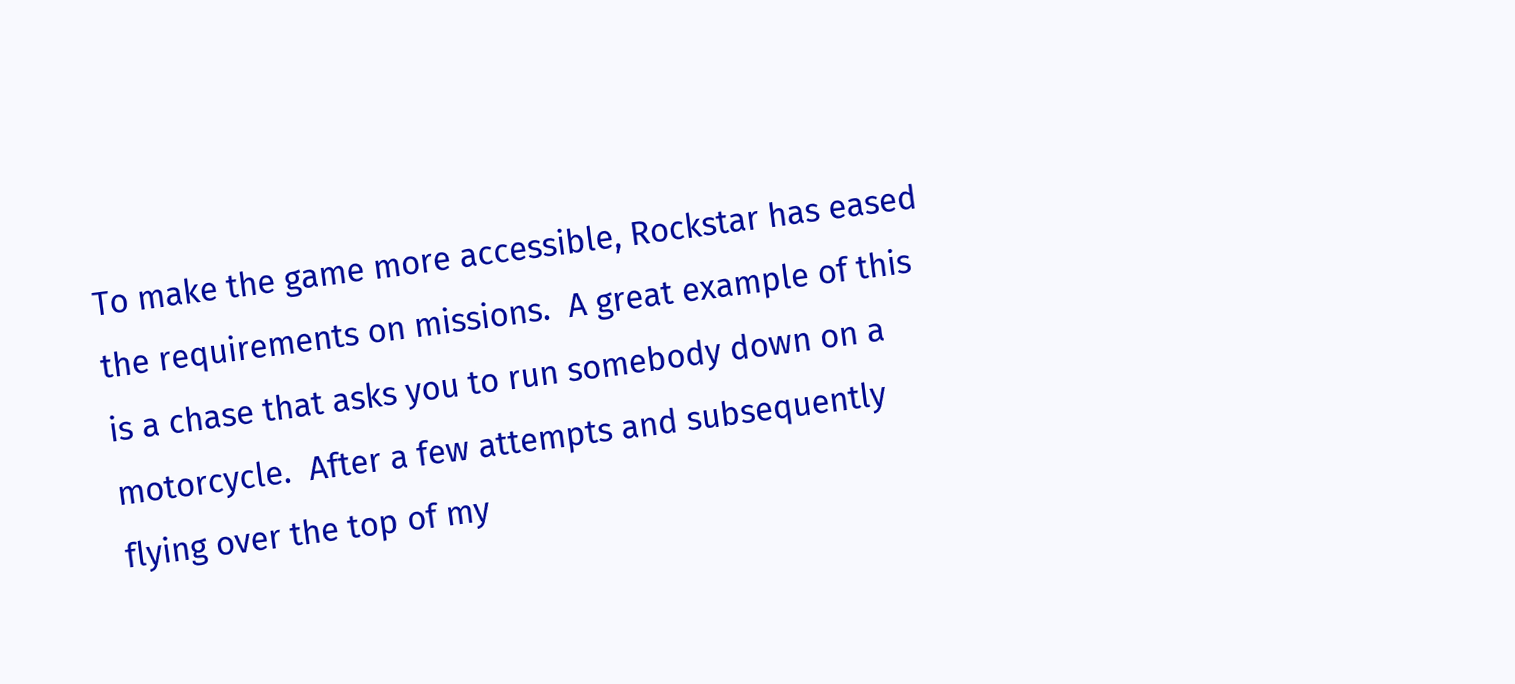To make the game more accessible, Rockstar has eased the requirements on missions.  A great example of this is a chase that asks you to run somebody down on a motorcycle.  After a few attempts and subsequently flying over the top of my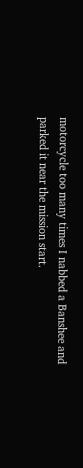motorcycle too many times I nabbed a Banshee and parked it near the mission start.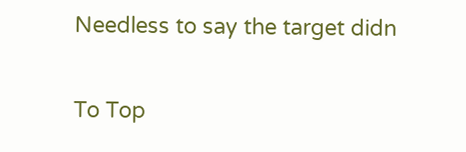Needless to say the target didn


To Top